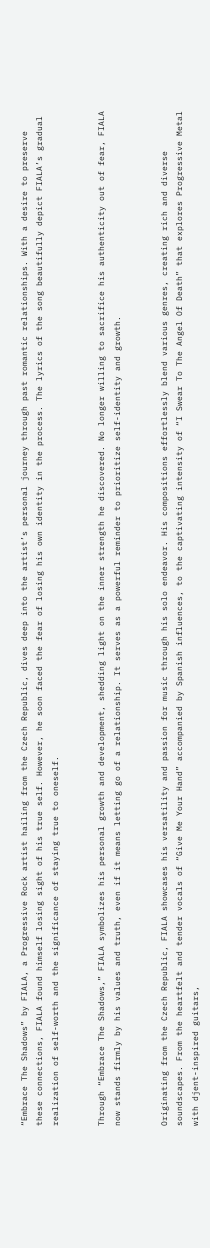“Embrace The Shadows” by FIALA, a Progressive Rock artist hailing from the Czech Republic, dives deep into the artist’s personal journey through past romantic relationships. With a desire to preserve these connections, FIALA found himself losing sight of his true self. However, he soon faced the fear of losing his own identity in the process. The lyrics of the song beautifully depict FIALA’s gradual realization of self-worth and the significance of staying true to oneself.


Through “Embrace The Shadows,” FIALA symbolizes his personal growth and development, shedding light on the inner strength he discovered. No longer willing to sacrifice his authenticity out of fear, FIALA now stands firmly by his values and truth, even if it means letting go of a relationship. It serves as a powerful reminder to prioritize self-identity and growth.


Originating from the Czech Republic, FIALA showcases his versatility and passion for music through his solo endeavor. His compositions effortlessly blend various genres, creating rich and diverse soundscapes. From the heartfelt and tender vocals of “Give Me Your Hand” accompanied by Spanish influences, to the captivating intensity of “I Swear To The Angel Of Death” that explores Progressive Metal with djent-inspired guitars,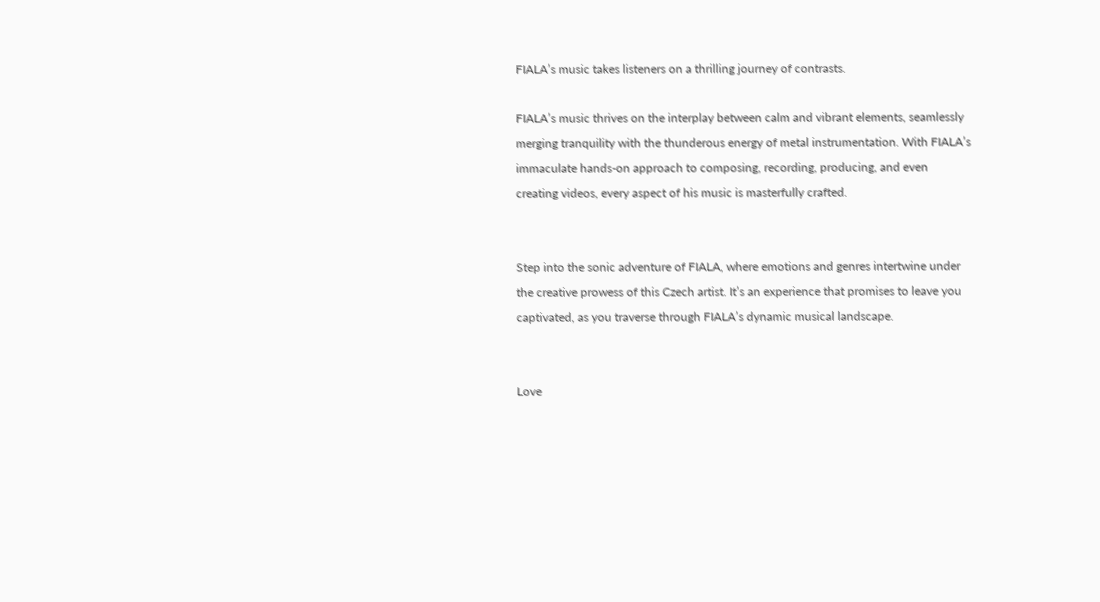FIALA’s music takes listeners on a thrilling journey of contrasts.

FIALA’s music thrives on the interplay between calm and vibrant elements, seamlessly merging tranquility with the thunderous energy of metal instrumentation. With FIALA’s immaculate hands-on approach to composing, recording, producing, and even creating videos, every aspect of his music is masterfully crafted.


Step into the sonic adventure of FIALA, where emotions and genres intertwine under the creative prowess of this Czech artist. It’s an experience that promises to leave you captivated, as you traverse through FIALA’s dynamic musical landscape.


Love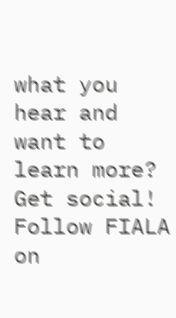what you hear and want to learn more? Get social! Follow FIALA on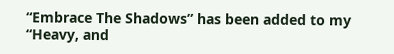“Embrace The Shadows” has been added to my “Heavy, and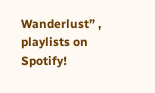Wanderlust” ,  playlists on Spotify!